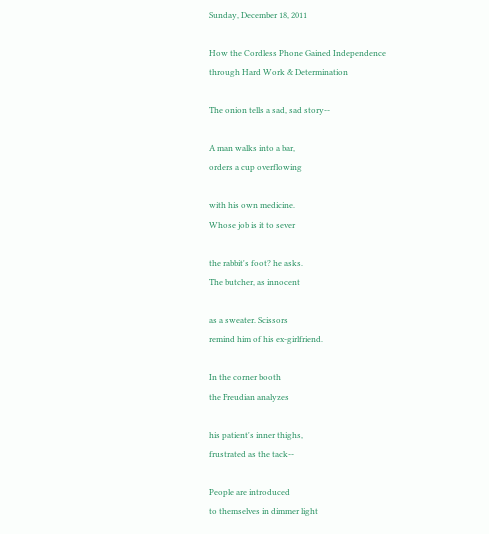Sunday, December 18, 2011

How the Cordless Phone Gained Independence through Hard Work & Determination

The onion tells a sad, sad story--

A man walks into a bar,
orders a cup overflowing

with his own medicine.
Whose job is it to sever

the rabbit's foot? he asks.
The butcher, as innocent

as a sweater. Scissors
remind him of his ex-girlfriend.

In the corner booth
the Freudian analyzes

his patient's inner thighs,
frustrated as the tack--

People are introduced
to themselves in dimmer light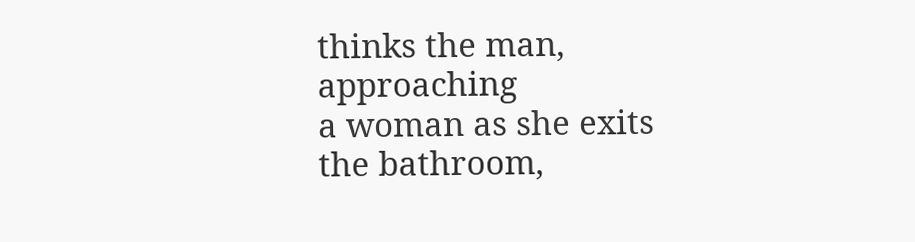thinks the man, approaching
a woman as she exits the bathroom,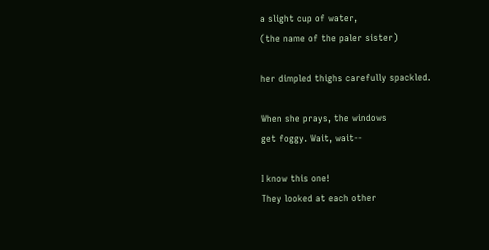a slight cup of water,
(the name of the paler sister)

her dimpled thighs carefully spackled.

When she prays, the windows
get foggy. Wait, wait--

I know this one!
They looked at each other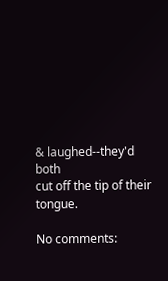& laughed--they'd both
cut off the tip of their tongue.

No comments: